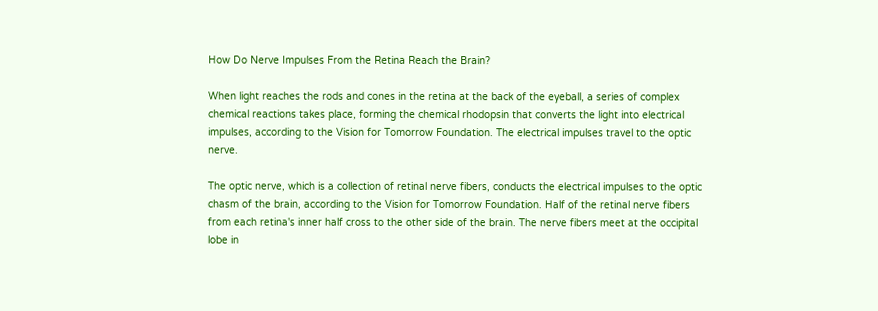How Do Nerve Impulses From the Retina Reach the Brain?

When light reaches the rods and cones in the retina at the back of the eyeball, a series of complex chemical reactions takes place, forming the chemical rhodopsin that converts the light into electrical impulses, according to the Vision for Tomorrow Foundation. The electrical impulses travel to the optic nerve.

The optic nerve, which is a collection of retinal nerve fibers, conducts the electrical impulses to the optic chasm of the brain, according to the Vision for Tomorrow Foundation. Half of the retinal nerve fibers from each retina's inner half cross to the other side of the brain. The nerve fibers meet at the occipital lobe in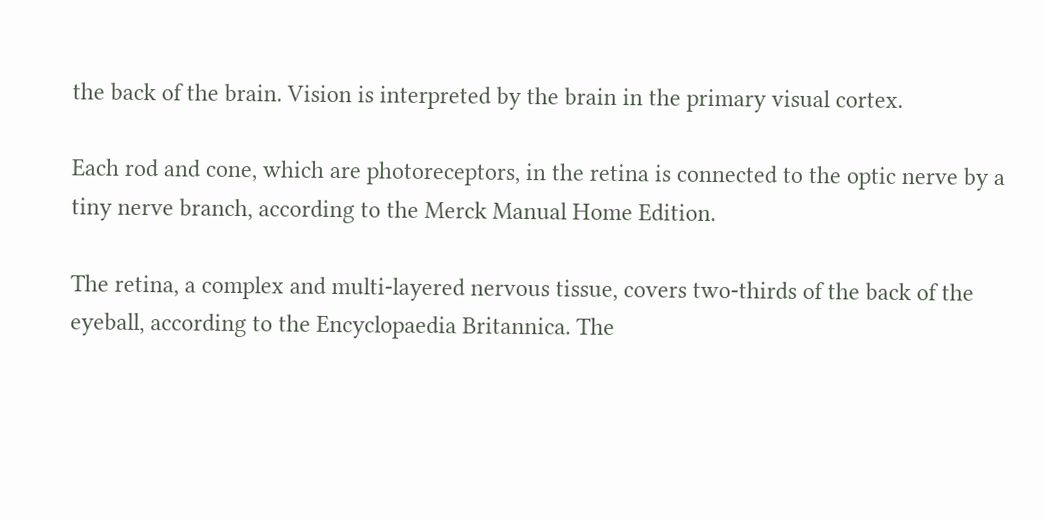the back of the brain. Vision is interpreted by the brain in the primary visual cortex.

Each rod and cone, which are photoreceptors, in the retina is connected to the optic nerve by a tiny nerve branch, according to the Merck Manual Home Edition.

The retina, a complex and multi-layered nervous tissue, covers two-thirds of the back of the eyeball, according to the Encyclopaedia Britannica. The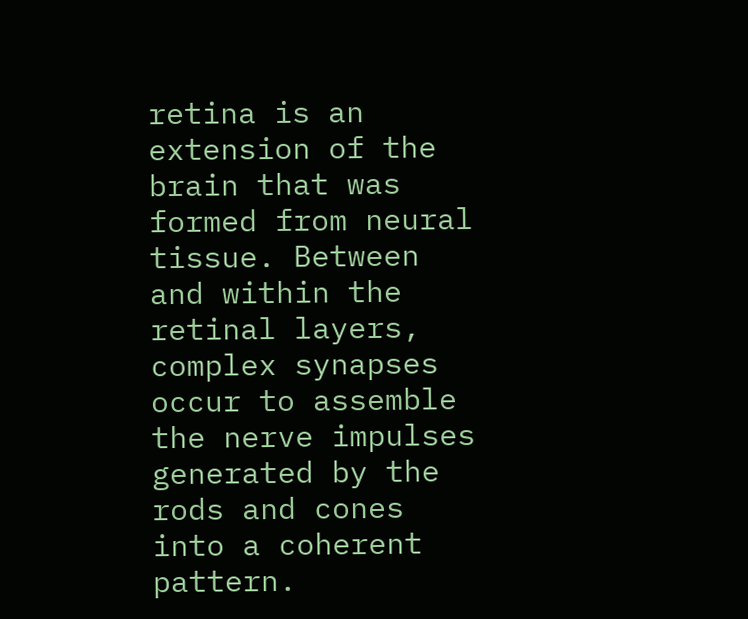retina is an extension of the brain that was formed from neural tissue. Between and within the retinal layers, complex synapses occur to assemble the nerve impulses generated by the rods and cones into a coherent pattern.